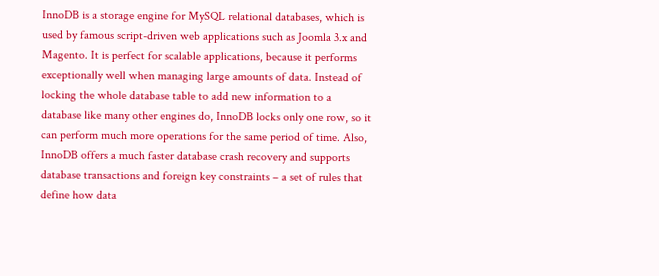InnoDB is a storage engine for MySQL relational databases, which is used by famous script-driven web applications such as Joomla 3.x and Magento. It is perfect for scalable applications, because it performs exceptionally well when managing large amounts of data. Instead of locking the whole database table to add new information to a database like many other engines do, InnoDB locks only one row, so it can perform much more operations for the same period of time. Also, InnoDB offers a much faster database crash recovery and supports database transactions and foreign key constraints – a set of rules that define how data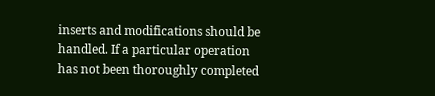inserts and modifications should be handled. If a particular operation has not been thoroughly completed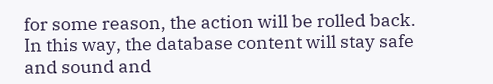for some reason, the action will be rolled back. In this way, the database content will stay safe and sound and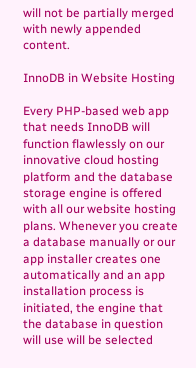will not be partially merged with newly appended content.

InnoDB in Website Hosting

Every PHP-based web app that needs InnoDB will function flawlessly on our innovative cloud hosting platform and the database storage engine is offered with all our website hosting plans. Whenever you create a database manually or our app installer creates one automatically and an app installation process is initiated, the engine that the database in question will use will be selected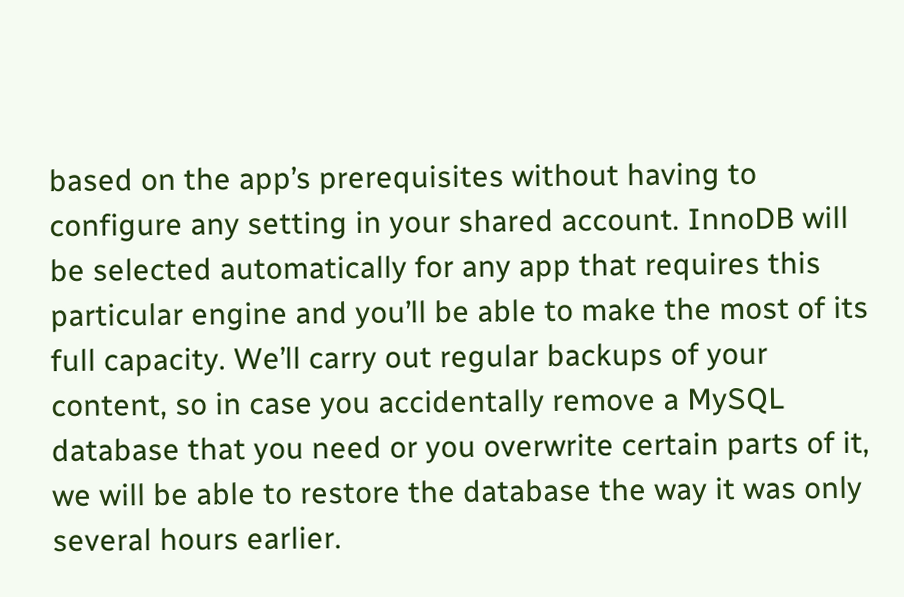based on the app’s prerequisites without having to configure any setting in your shared account. InnoDB will be selected automatically for any app that requires this particular engine and you’ll be able to make the most of its full capacity. We’ll carry out regular backups of your content, so in case you accidentally remove a MySQL database that you need or you overwrite certain parts of it, we will be able to restore the database the way it was only several hours earlier.